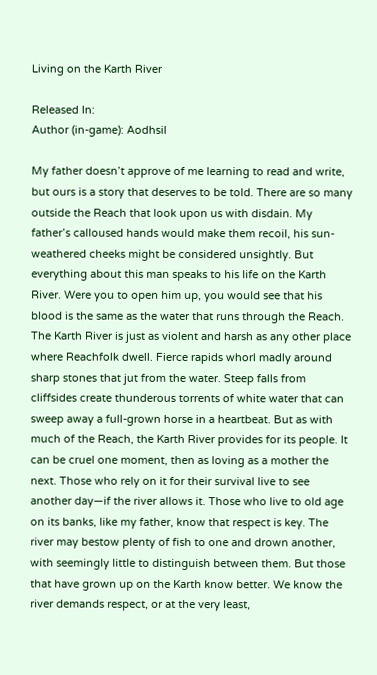Living on the Karth River

Released In:
Author (in-game): Aodhsil

My father doesn’t approve of me learning to read and write, but ours is a story that deserves to be told. There are so many outside the Reach that look upon us with disdain. My father’s calloused hands would make them recoil, his sun-weathered cheeks might be considered unsightly. But everything about this man speaks to his life on the Karth River. Were you to open him up, you would see that his blood is the same as the water that runs through the Reach. The Karth River is just as violent and harsh as any other place where Reachfolk dwell. Fierce rapids whorl madly around sharp stones that jut from the water. Steep falls from cliffsides create thunderous torrents of white water that can sweep away a full-grown horse in a heartbeat. But as with much of the Reach, the Karth River provides for its people. It can be cruel one moment, then as loving as a mother the next. Those who rely on it for their survival live to see another day—if the river allows it. Those who live to old age on its banks, like my father, know that respect is key. The river may bestow plenty of fish to one and drown another, with seemingly little to distinguish between them. But those that have grown up on the Karth know better. We know the river demands respect, or at the very least,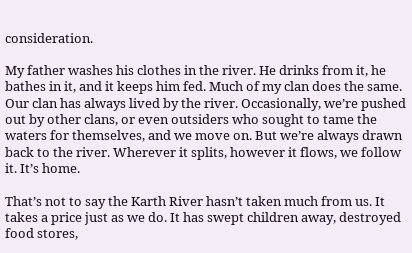consideration.

My father washes his clothes in the river. He drinks from it, he bathes in it, and it keeps him fed. Much of my clan does the same. Our clan has always lived by the river. Occasionally, we’re pushed out by other clans, or even outsiders who sought to tame the waters for themselves, and we move on. But we’re always drawn back to the river. Wherever it splits, however it flows, we follow it. It’s home.

That’s not to say the Karth River hasn’t taken much from us. It takes a price just as we do. It has swept children away, destroyed food stores,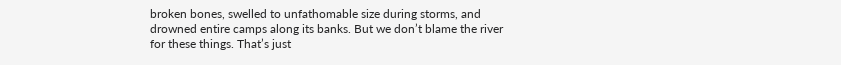broken bones, swelled to unfathomable size during storms, and drowned entire camps along its banks. But we don’t blame the river for these things. That’s just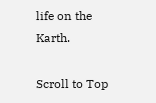life on the Karth.

Scroll to Top